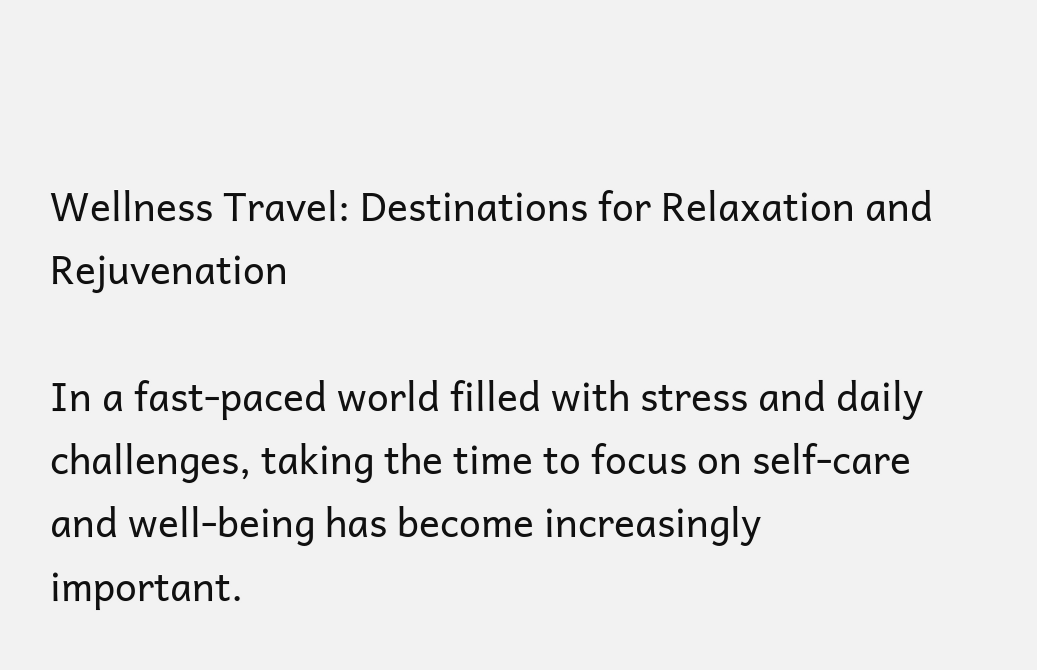Wellness Travel: Destinations for Relaxation and Rejuvenation

In a fast-paced world filled with stress and daily challenges, taking the time to focus on self-care and well-being has become increasingly important.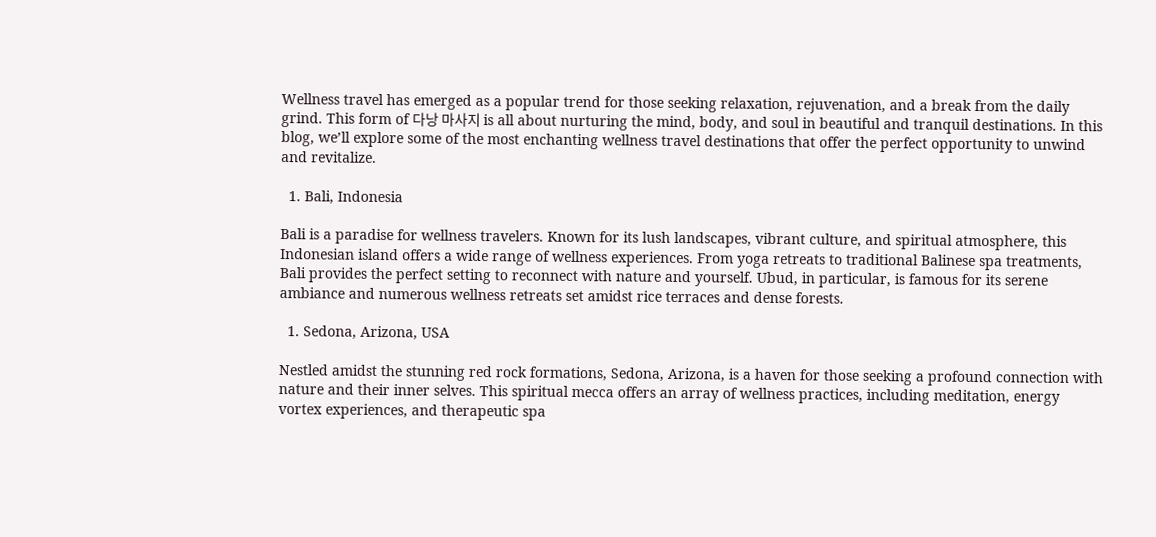Wellness travel has emerged as a popular trend for those seeking relaxation, rejuvenation, and a break from the daily grind. This form of 다낭 마사지 is all about nurturing the mind, body, and soul in beautiful and tranquil destinations. In this blog, we’ll explore some of the most enchanting wellness travel destinations that offer the perfect opportunity to unwind and revitalize.

  1. Bali, Indonesia

Bali is a paradise for wellness travelers. Known for its lush landscapes, vibrant culture, and spiritual atmosphere, this Indonesian island offers a wide range of wellness experiences. From yoga retreats to traditional Balinese spa treatments, Bali provides the perfect setting to reconnect with nature and yourself. Ubud, in particular, is famous for its serene ambiance and numerous wellness retreats set amidst rice terraces and dense forests.

  1. Sedona, Arizona, USA

Nestled amidst the stunning red rock formations, Sedona, Arizona, is a haven for those seeking a profound connection with nature and their inner selves. This spiritual mecca offers an array of wellness practices, including meditation, energy vortex experiences, and therapeutic spa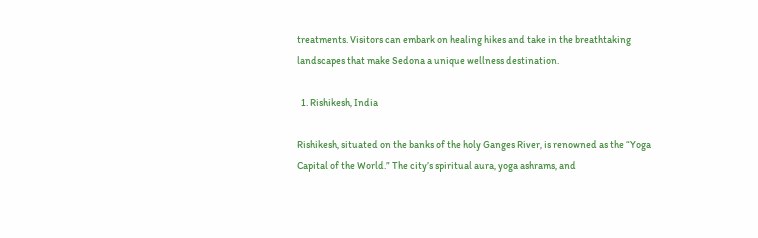treatments. Visitors can embark on healing hikes and take in the breathtaking landscapes that make Sedona a unique wellness destination.

  1. Rishikesh, India

Rishikesh, situated on the banks of the holy Ganges River, is renowned as the “Yoga Capital of the World.” The city’s spiritual aura, yoga ashrams, and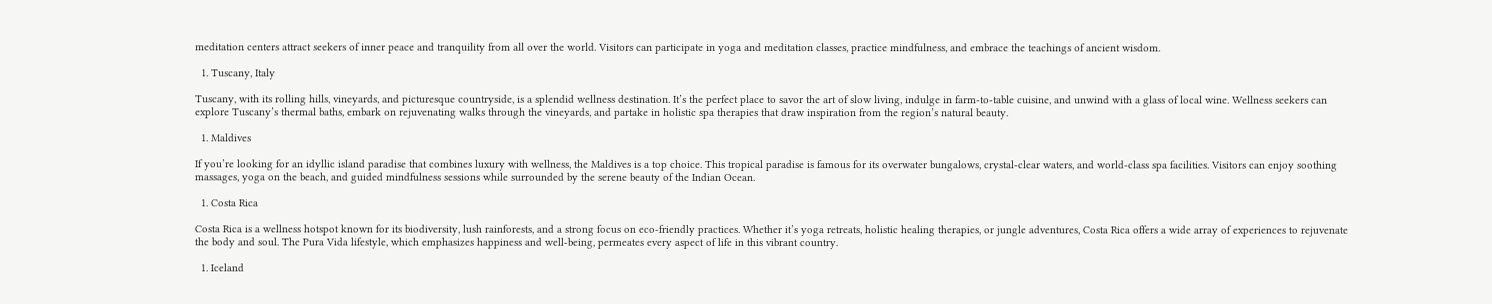meditation centers attract seekers of inner peace and tranquility from all over the world. Visitors can participate in yoga and meditation classes, practice mindfulness, and embrace the teachings of ancient wisdom.

  1. Tuscany, Italy

Tuscany, with its rolling hills, vineyards, and picturesque countryside, is a splendid wellness destination. It’s the perfect place to savor the art of slow living, indulge in farm-to-table cuisine, and unwind with a glass of local wine. Wellness seekers can explore Tuscany’s thermal baths, embark on rejuvenating walks through the vineyards, and partake in holistic spa therapies that draw inspiration from the region’s natural beauty.

  1. Maldives

If you’re looking for an idyllic island paradise that combines luxury with wellness, the Maldives is a top choice. This tropical paradise is famous for its overwater bungalows, crystal-clear waters, and world-class spa facilities. Visitors can enjoy soothing massages, yoga on the beach, and guided mindfulness sessions while surrounded by the serene beauty of the Indian Ocean.

  1. Costa Rica

Costa Rica is a wellness hotspot known for its biodiversity, lush rainforests, and a strong focus on eco-friendly practices. Whether it’s yoga retreats, holistic healing therapies, or jungle adventures, Costa Rica offers a wide array of experiences to rejuvenate the body and soul. The Pura Vida lifestyle, which emphasizes happiness and well-being, permeates every aspect of life in this vibrant country.

  1. Iceland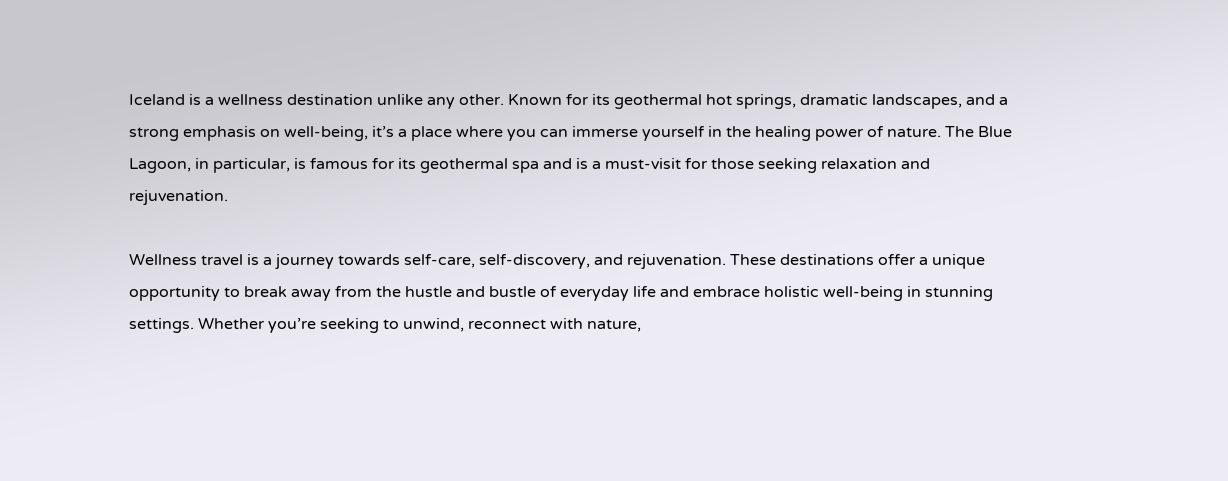Iceland is a wellness destination unlike any other. Known for its geothermal hot springs, dramatic landscapes, and a strong emphasis on well-being, it’s a place where you can immerse yourself in the healing power of nature. The Blue Lagoon, in particular, is famous for its geothermal spa and is a must-visit for those seeking relaxation and rejuvenation.

Wellness travel is a journey towards self-care, self-discovery, and rejuvenation. These destinations offer a unique opportunity to break away from the hustle and bustle of everyday life and embrace holistic well-being in stunning settings. Whether you’re seeking to unwind, reconnect with nature,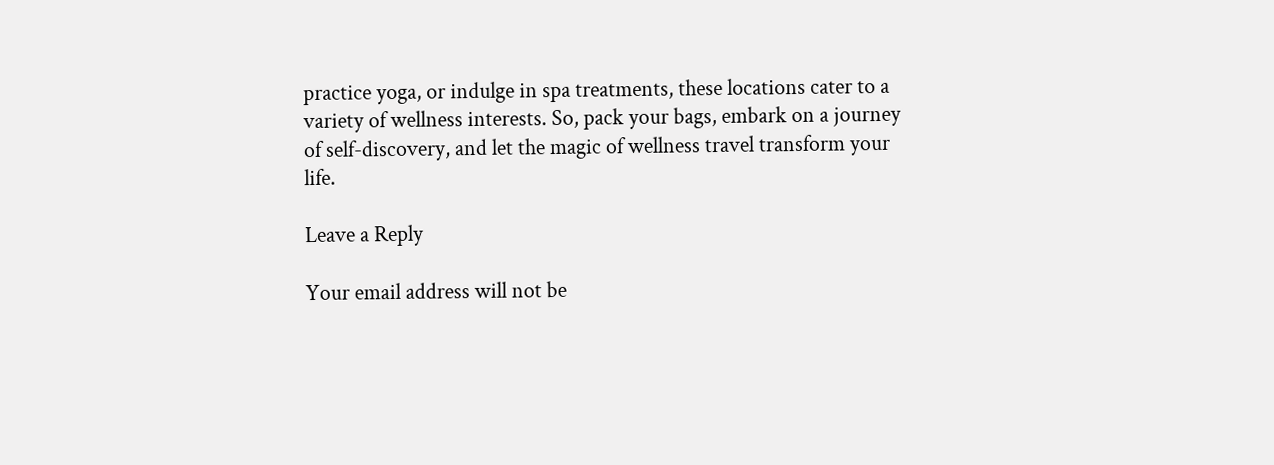practice yoga, or indulge in spa treatments, these locations cater to a variety of wellness interests. So, pack your bags, embark on a journey of self-discovery, and let the magic of wellness travel transform your life.

Leave a Reply

Your email address will not be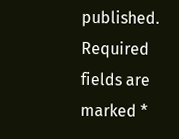published. Required fields are marked *